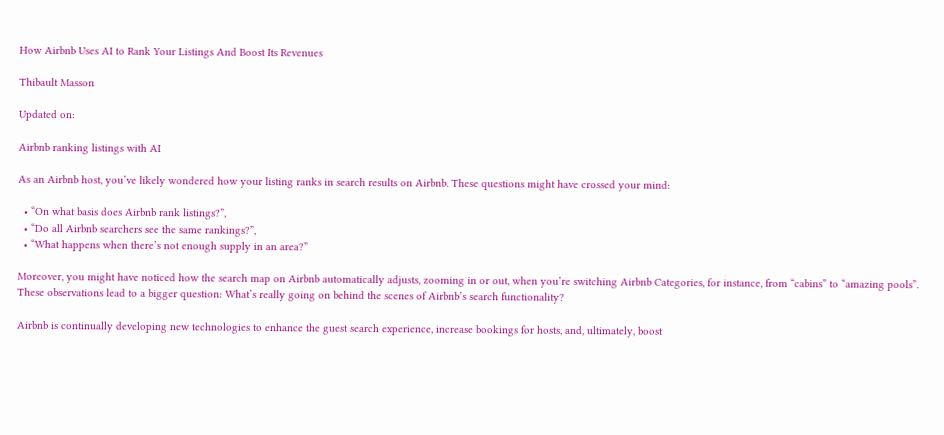How Airbnb Uses AI to Rank Your Listings And Boost Its Revenues

Thibault Masson

Updated on:

Airbnb ranking listings with AI

As an Airbnb host, you’ve likely wondered how your listing ranks in search results on Airbnb. These questions might have crossed your mind:

  • “On what basis does Airbnb rank listings?”,
  • “Do all Airbnb searchers see the same rankings?”,
  • “What happens when there’s not enough supply in an area?”

Moreover, you might have noticed how the search map on Airbnb automatically adjusts, zooming in or out, when you’re switching Airbnb Categories, for instance, from “cabins” to “amazing pools”. These observations lead to a bigger question: What’s really going on behind the scenes of Airbnb’s search functionality?

Airbnb is continually developing new technologies to enhance the guest search experience, increase bookings for hosts, and, ultimately, boost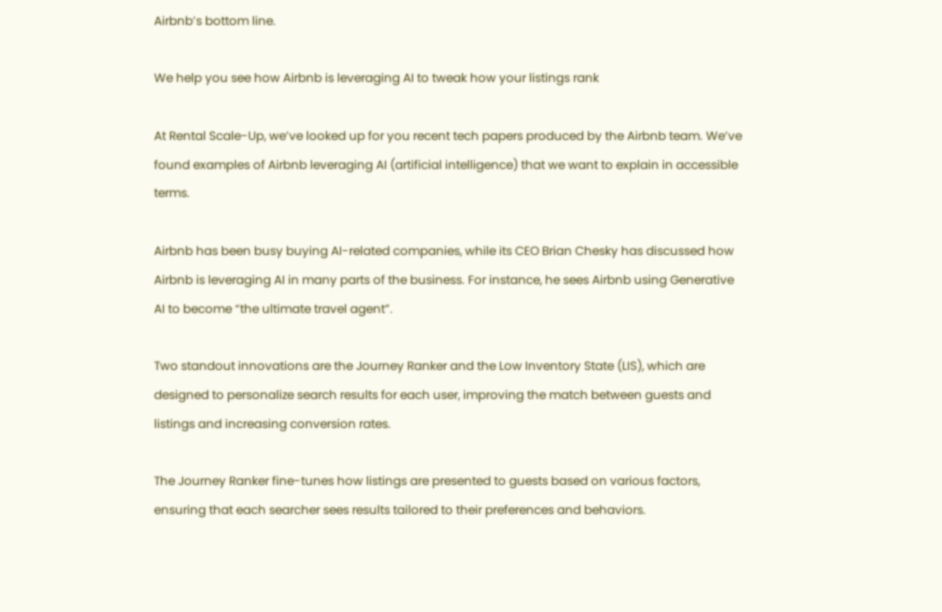Airbnb’s bottom line.

We help you see how Airbnb is leveraging AI to tweak how your listings rank

At Rental Scale-Up, we’ve looked up for you recent tech papers produced by the Airbnb team. We’ve found examples of Airbnb leveraging AI (artificial intelligence) that we want to explain in accessible terms.

Airbnb has been busy buying AI-related companies, while its CEO Brian Chesky has discussed how Airbnb is leveraging AI in many parts of the business. For instance, he sees Airbnb using Generative AI to become “the ultimate travel agent”.

Two standout innovations are the Journey Ranker and the Low Inventory State (LIS), which are designed to personalize search results for each user, improving the match between guests and listings and increasing conversion rates.

The Journey Ranker fine-tunes how listings are presented to guests based on various factors, ensuring that each searcher sees results tailored to their preferences and behaviors.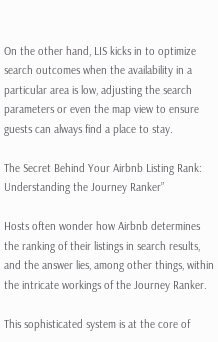On the other hand, LIS kicks in to optimize search outcomes when the availability in a particular area is low, adjusting the search parameters or even the map view to ensure guests can always find a place to stay.

The Secret Behind Your Airbnb Listing Rank: Understanding the Journey Ranker”

Hosts often wonder how Airbnb determines the ranking of their listings in search results, and the answer lies, among other things, within the intricate workings of the Journey Ranker.

This sophisticated system is at the core of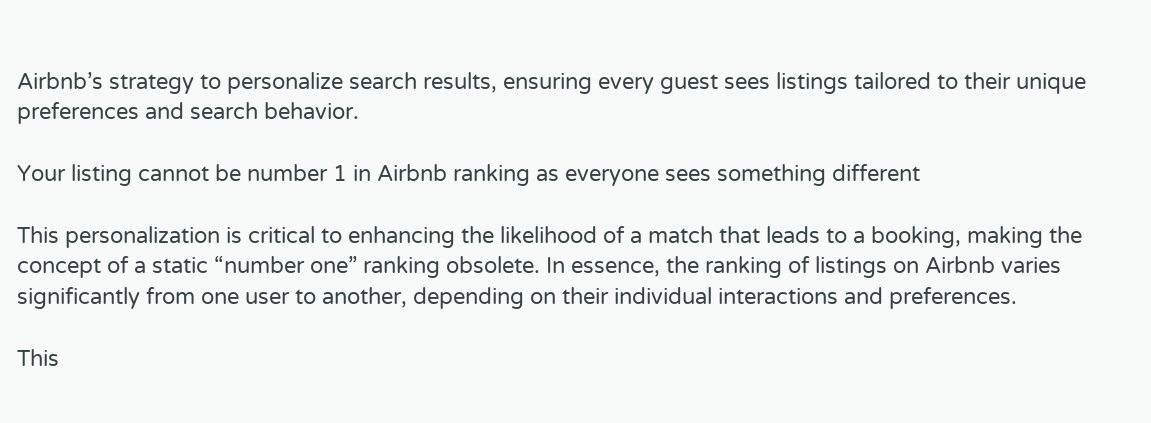Airbnb’s strategy to personalize search results, ensuring every guest sees listings tailored to their unique preferences and search behavior.

Your listing cannot be number 1 in Airbnb ranking as everyone sees something different

This personalization is critical to enhancing the likelihood of a match that leads to a booking, making the concept of a static “number one” ranking obsolete. In essence, the ranking of listings on Airbnb varies significantly from one user to another, depending on their individual interactions and preferences.

This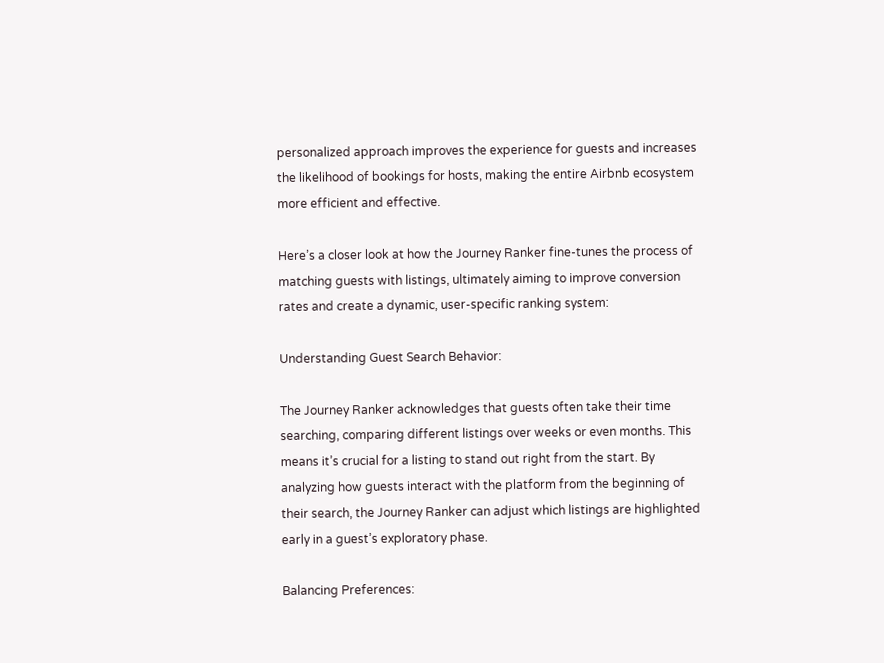personalized approach improves the experience for guests and increases the likelihood of bookings for hosts, making the entire Airbnb ecosystem more efficient and effective.

Here’s a closer look at how the Journey Ranker fine-tunes the process of matching guests with listings, ultimately aiming to improve conversion rates and create a dynamic, user-specific ranking system:

Understanding Guest Search Behavior:

The Journey Ranker acknowledges that guests often take their time searching, comparing different listings over weeks or even months. This means it’s crucial for a listing to stand out right from the start. By analyzing how guests interact with the platform from the beginning of their search, the Journey Ranker can adjust which listings are highlighted early in a guest’s exploratory phase.

Balancing Preferences: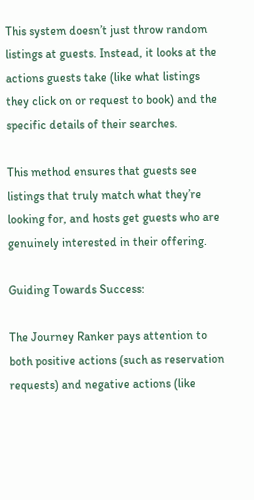This system doesn’t just throw random listings at guests. Instead, it looks at the actions guests take (like what listings they click on or request to book) and the specific details of their searches.

This method ensures that guests see listings that truly match what they’re looking for, and hosts get guests who are genuinely interested in their offering.

Guiding Towards Success:

The Journey Ranker pays attention to both positive actions (such as reservation requests) and negative actions (like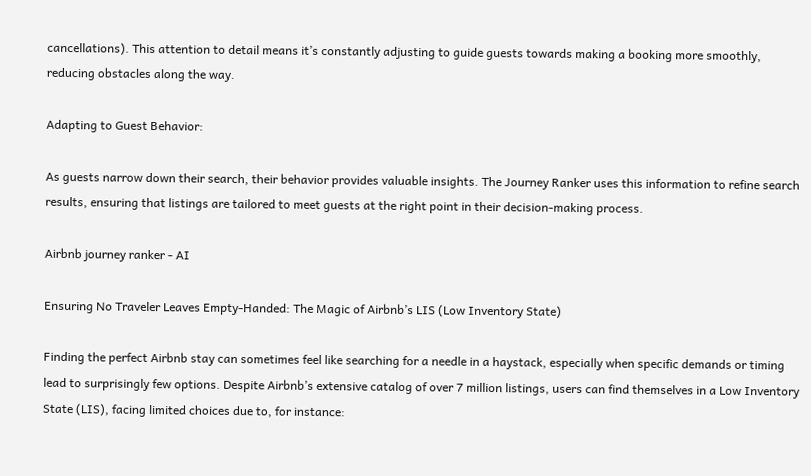cancellations). This attention to detail means it’s constantly adjusting to guide guests towards making a booking more smoothly, reducing obstacles along the way.

Adapting to Guest Behavior:

As guests narrow down their search, their behavior provides valuable insights. The Journey Ranker uses this information to refine search results, ensuring that listings are tailored to meet guests at the right point in their decision-making process.

Airbnb journey ranker - AI

Ensuring No Traveler Leaves Empty-Handed: The Magic of Airbnb’s LIS (Low Inventory State)

Finding the perfect Airbnb stay can sometimes feel like searching for a needle in a haystack, especially when specific demands or timing lead to surprisingly few options. Despite Airbnb’s extensive catalog of over 7 million listings, users can find themselves in a Low Inventory State (LIS), facing limited choices due to, for instance: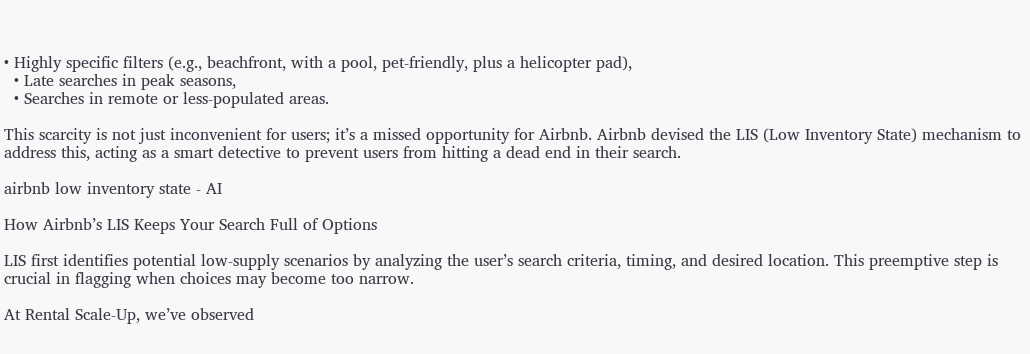• Highly specific filters (e.g., beachfront, with a pool, pet-friendly, plus a helicopter pad),
  • Late searches in peak seasons,
  • Searches in remote or less-populated areas.

This scarcity is not just inconvenient for users; it’s a missed opportunity for Airbnb. Airbnb devised the LIS (Low Inventory State) mechanism to address this, acting as a smart detective to prevent users from hitting a dead end in their search.

airbnb low inventory state - AI

How Airbnb’s LIS Keeps Your Search Full of Options

LIS first identifies potential low-supply scenarios by analyzing the user’s search criteria, timing, and desired location. This preemptive step is crucial in flagging when choices may become too narrow.

At Rental Scale-Up, we’ve observed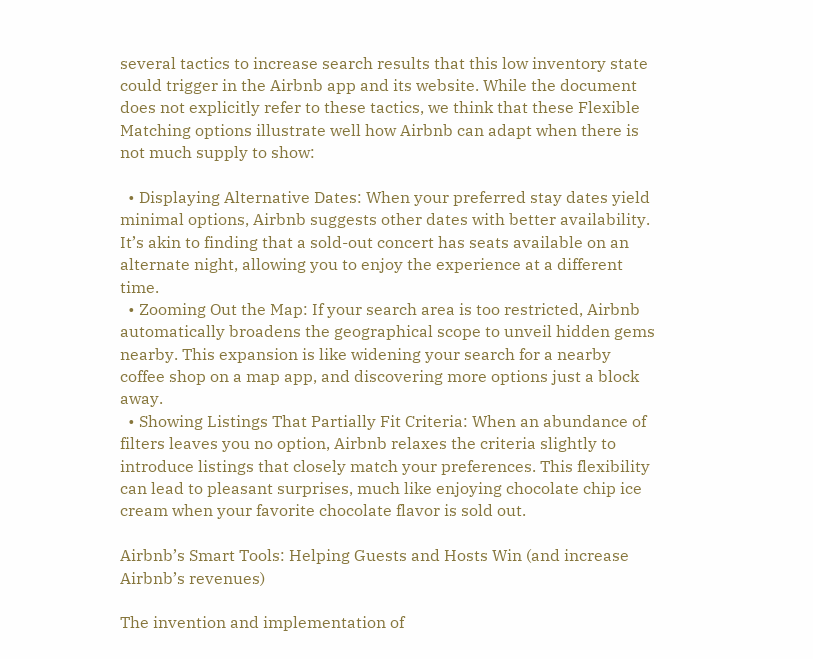several tactics to increase search results that this low inventory state could trigger in the Airbnb app and its website. While the document does not explicitly refer to these tactics, we think that these Flexible Matching options illustrate well how Airbnb can adapt when there is not much supply to show:

  • Displaying Alternative Dates: When your preferred stay dates yield minimal options, Airbnb suggests other dates with better availability. It’s akin to finding that a sold-out concert has seats available on an alternate night, allowing you to enjoy the experience at a different time.
  • Zooming Out the Map: If your search area is too restricted, Airbnb automatically broadens the geographical scope to unveil hidden gems nearby. This expansion is like widening your search for a nearby coffee shop on a map app, and discovering more options just a block away.
  • Showing Listings That Partially Fit Criteria: When an abundance of filters leaves you no option, Airbnb relaxes the criteria slightly to introduce listings that closely match your preferences. This flexibility can lead to pleasant surprises, much like enjoying chocolate chip ice cream when your favorite chocolate flavor is sold out.

Airbnb’s Smart Tools: Helping Guests and Hosts Win (and increase Airbnb’s revenues)

The invention and implementation of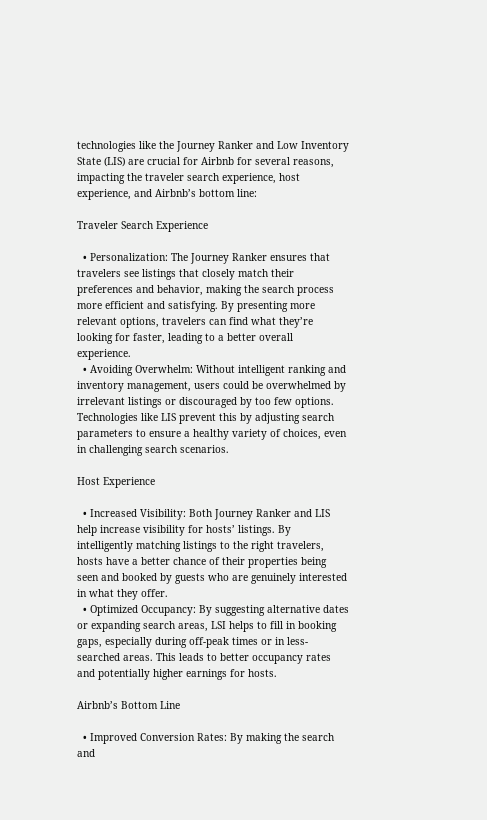technologies like the Journey Ranker and Low Inventory State (LIS) are crucial for Airbnb for several reasons, impacting the traveler search experience, host experience, and Airbnb’s bottom line:

Traveler Search Experience

  • Personalization: The Journey Ranker ensures that travelers see listings that closely match their preferences and behavior, making the search process more efficient and satisfying. By presenting more relevant options, travelers can find what they’re looking for faster, leading to a better overall experience.
  • Avoiding Overwhelm: Without intelligent ranking and inventory management, users could be overwhelmed by irrelevant listings or discouraged by too few options. Technologies like LIS prevent this by adjusting search parameters to ensure a healthy variety of choices, even in challenging search scenarios.

Host Experience

  • Increased Visibility: Both Journey Ranker and LIS help increase visibility for hosts’ listings. By intelligently matching listings to the right travelers, hosts have a better chance of their properties being seen and booked by guests who are genuinely interested in what they offer.
  • Optimized Occupancy: By suggesting alternative dates or expanding search areas, LSI helps to fill in booking gaps, especially during off-peak times or in less-searched areas. This leads to better occupancy rates and potentially higher earnings for hosts.

Airbnb’s Bottom Line

  • Improved Conversion Rates: By making the search and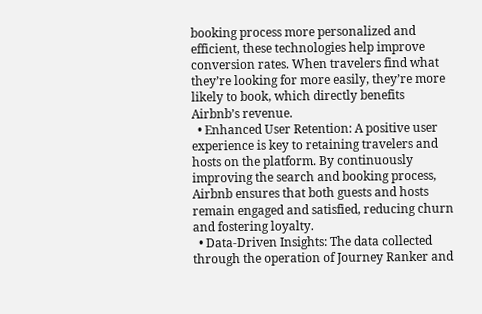booking process more personalized and efficient, these technologies help improve conversion rates. When travelers find what they’re looking for more easily, they’re more likely to book, which directly benefits Airbnb’s revenue.
  • Enhanced User Retention: A positive user experience is key to retaining travelers and hosts on the platform. By continuously improving the search and booking process, Airbnb ensures that both guests and hosts remain engaged and satisfied, reducing churn and fostering loyalty.
  • Data-Driven Insights: The data collected through the operation of Journey Ranker and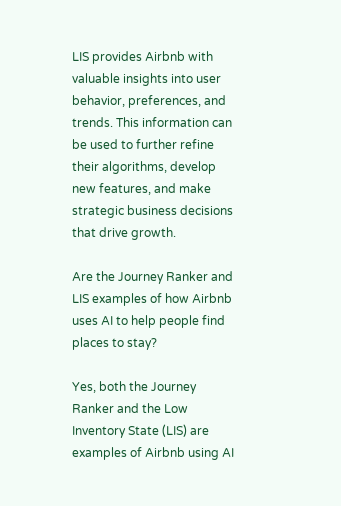LIS provides Airbnb with valuable insights into user behavior, preferences, and trends. This information can be used to further refine their algorithms, develop new features, and make strategic business decisions that drive growth.

Are the Journey Ranker and LIS examples of how Airbnb uses AI to help people find places to stay?

Yes, both the Journey Ranker and the Low Inventory State (LIS) are examples of Airbnb using AI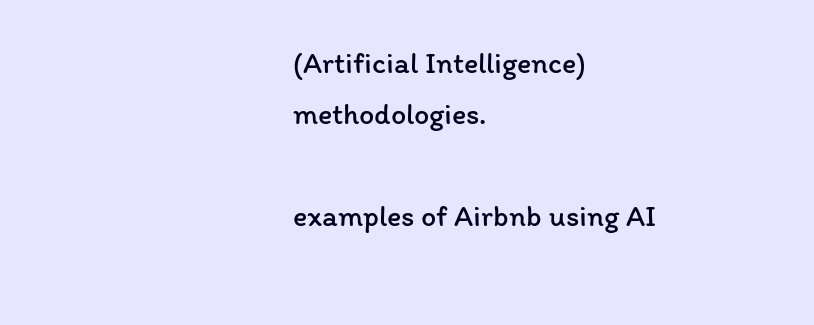(Artificial Intelligence) methodologies.

examples of Airbnb using AI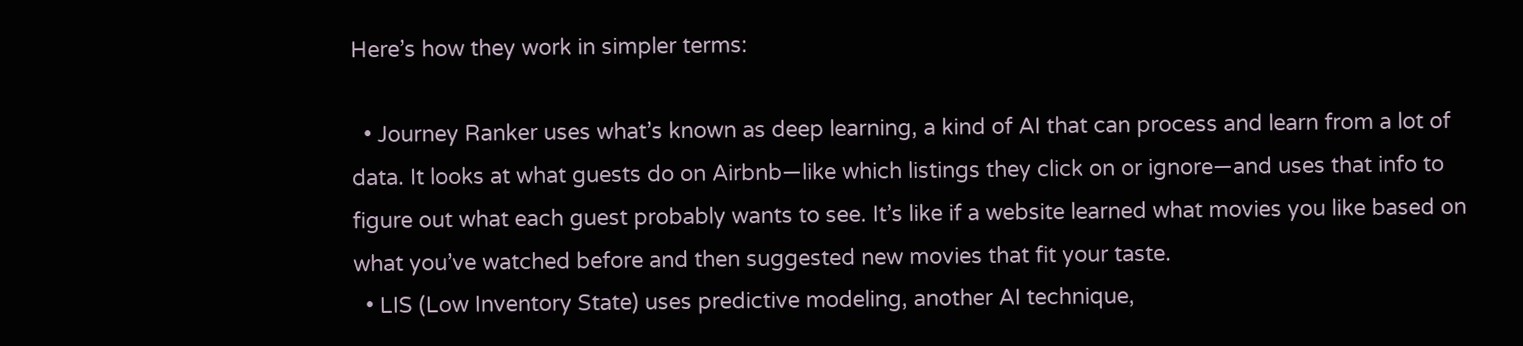Here’s how they work in simpler terms:

  • Journey Ranker uses what’s known as deep learning, a kind of AI that can process and learn from a lot of data. It looks at what guests do on Airbnb—like which listings they click on or ignore—and uses that info to figure out what each guest probably wants to see. It’s like if a website learned what movies you like based on what you’ve watched before and then suggested new movies that fit your taste.
  • LIS (Low Inventory State) uses predictive modeling, another AI technique,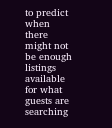to predict when there might not be enough listings available for what guests are searching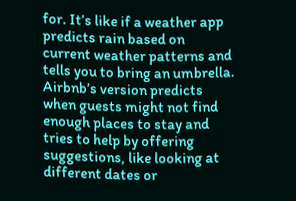for. It’s like if a weather app predicts rain based on current weather patterns and tells you to bring an umbrella. Airbnb’s version predicts when guests might not find enough places to stay and tries to help by offering suggestions, like looking at different dates or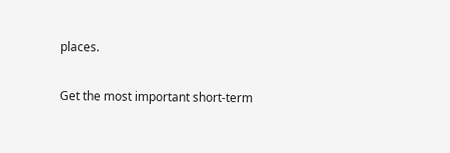places.

Get the most important short-term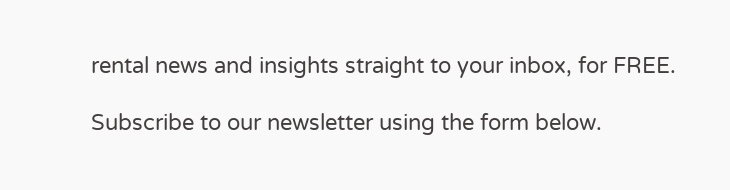rental news and insights straight to your inbox, for FREE.

Subscribe to our newsletter using the form below.